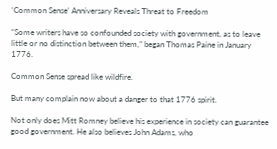‘Common Sense’ Anniversary Reveals Threat to Freedom

“Some writers have so confounded society with government, as to leave little or no distinction between them,” began Thomas Paine in January 1776.

Common Sense spread like wildfire.

But many complain now about a danger to that 1776 spirit.

Not only does Mitt Romney believe his experience in society can guarantee good government. He also believes John Adams, who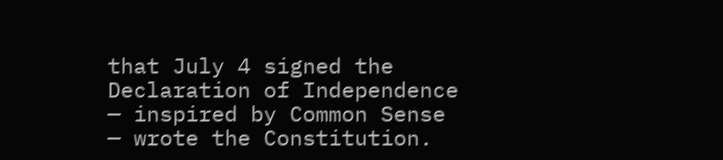that July 4 signed the Declaration of Independence — inspired by Common Sense — wrote the Constitution.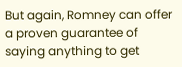But again, Romney can offer a proven guarantee of saying anything to get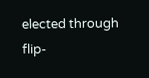elected through flip-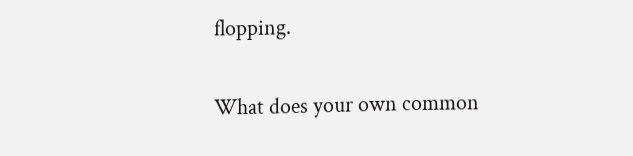flopping.

What does your own common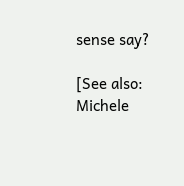sense say?

[See also: Michele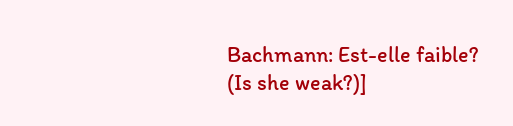Bachmann: Est-elle faible? (Is she weak?)]